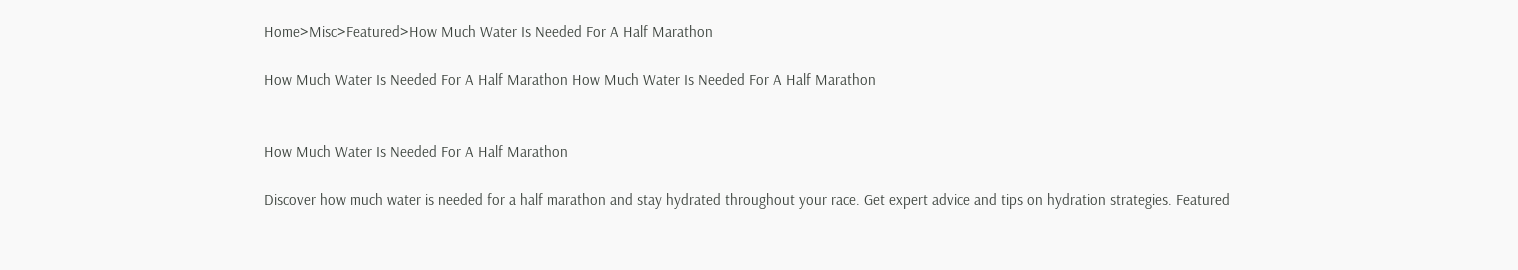Home>Misc>Featured>How Much Water Is Needed For A Half Marathon

How Much Water Is Needed For A Half Marathon How Much Water Is Needed For A Half Marathon


How Much Water Is Needed For A Half Marathon

Discover how much water is needed for a half marathon and stay hydrated throughout your race. Get expert advice and tips on hydration strategies. Featured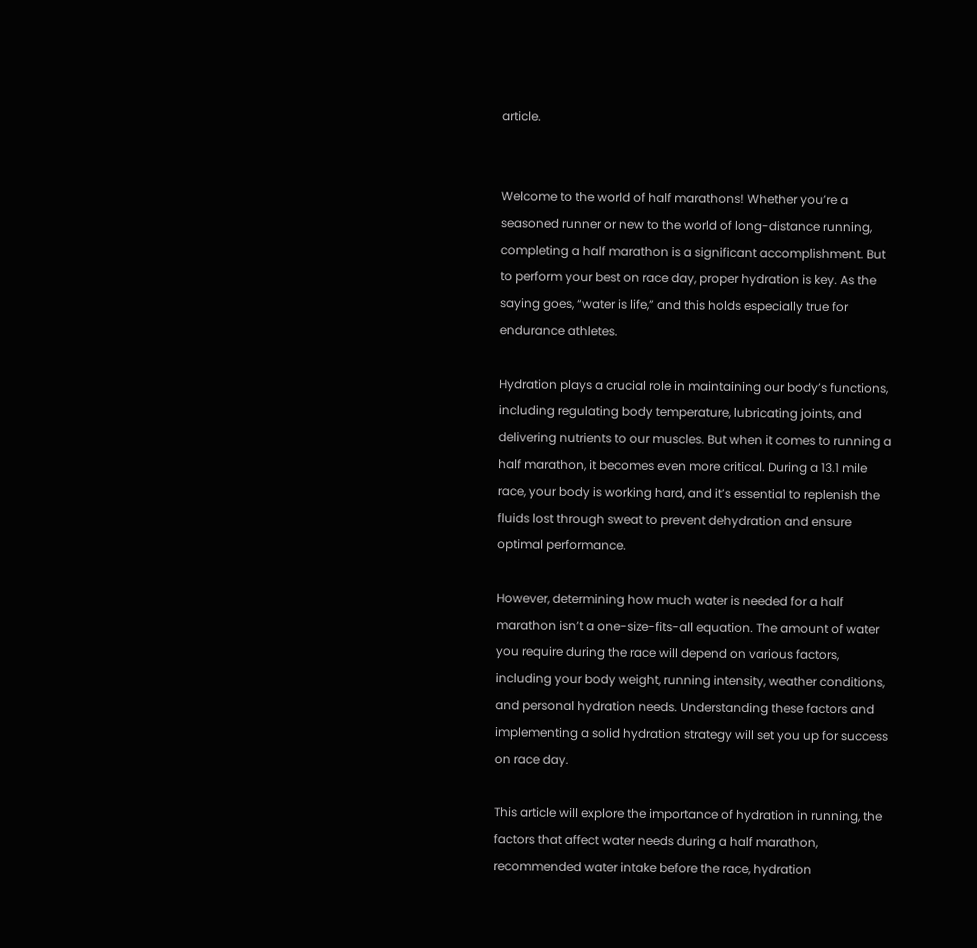article.


Welcome to the world of half marathons! Whether you’re a seasoned runner or new to the world of long-distance running, completing a half marathon is a significant accomplishment. But to perform your best on race day, proper hydration is key. As the saying goes, “water is life,” and this holds especially true for endurance athletes.

Hydration plays a crucial role in maintaining our body’s functions, including regulating body temperature, lubricating joints, and delivering nutrients to our muscles. But when it comes to running a half marathon, it becomes even more critical. During a 13.1 mile race, your body is working hard, and it’s essential to replenish the fluids lost through sweat to prevent dehydration and ensure optimal performance.

However, determining how much water is needed for a half marathon isn’t a one-size-fits-all equation. The amount of water you require during the race will depend on various factors, including your body weight, running intensity, weather conditions, and personal hydration needs. Understanding these factors and implementing a solid hydration strategy will set you up for success on race day.

This article will explore the importance of hydration in running, the factors that affect water needs during a half marathon, recommended water intake before the race, hydration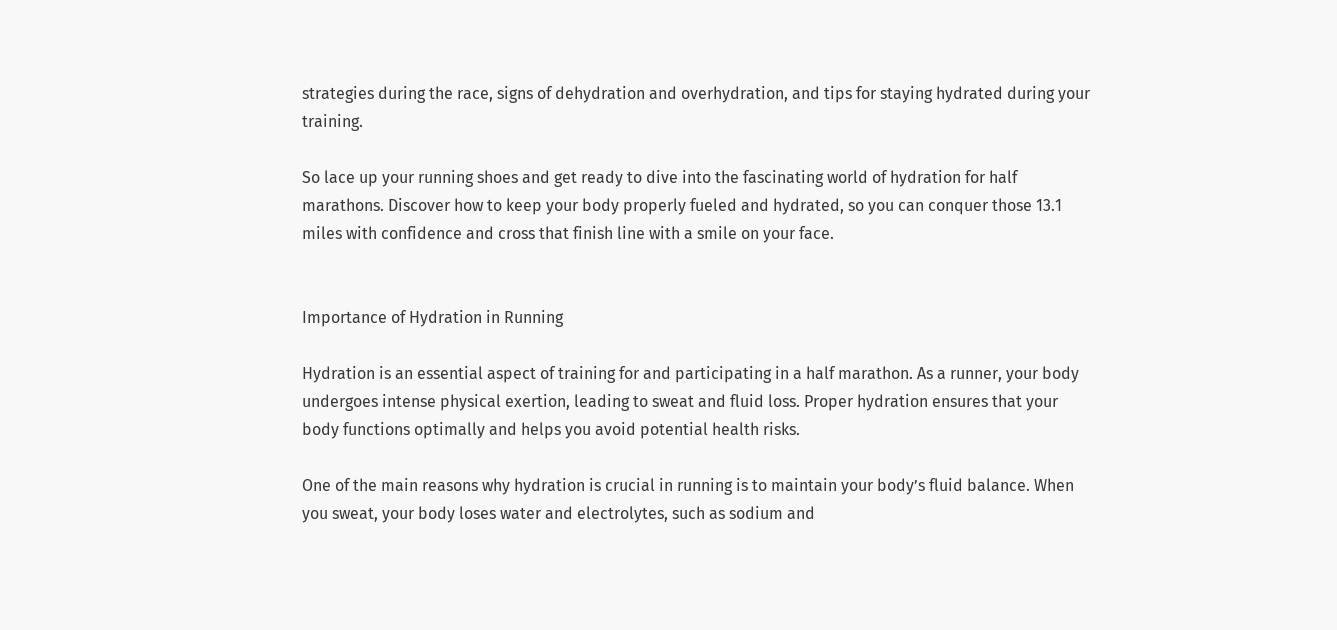strategies during the race, signs of dehydration and overhydration, and tips for staying hydrated during your training.

So lace up your running shoes and get ready to dive into the fascinating world of hydration for half marathons. Discover how to keep your body properly fueled and hydrated, so you can conquer those 13.1 miles with confidence and cross that finish line with a smile on your face.


Importance of Hydration in Running

Hydration is an essential aspect of training for and participating in a half marathon. As a runner, your body undergoes intense physical exertion, leading to sweat and fluid loss. Proper hydration ensures that your body functions optimally and helps you avoid potential health risks.

One of the main reasons why hydration is crucial in running is to maintain your body’s fluid balance. When you sweat, your body loses water and electrolytes, such as sodium and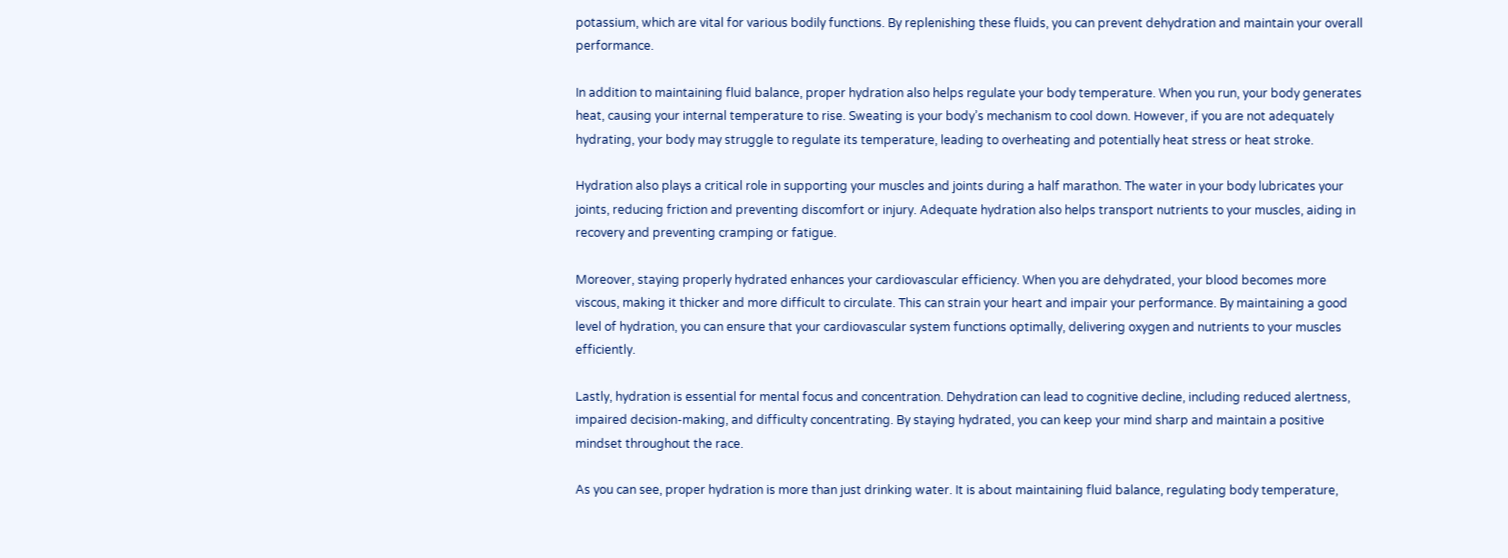potassium, which are vital for various bodily functions. By replenishing these fluids, you can prevent dehydration and maintain your overall performance.

In addition to maintaining fluid balance, proper hydration also helps regulate your body temperature. When you run, your body generates heat, causing your internal temperature to rise. Sweating is your body’s mechanism to cool down. However, if you are not adequately hydrating, your body may struggle to regulate its temperature, leading to overheating and potentially heat stress or heat stroke.

Hydration also plays a critical role in supporting your muscles and joints during a half marathon. The water in your body lubricates your joints, reducing friction and preventing discomfort or injury. Adequate hydration also helps transport nutrients to your muscles, aiding in recovery and preventing cramping or fatigue.

Moreover, staying properly hydrated enhances your cardiovascular efficiency. When you are dehydrated, your blood becomes more viscous, making it thicker and more difficult to circulate. This can strain your heart and impair your performance. By maintaining a good level of hydration, you can ensure that your cardiovascular system functions optimally, delivering oxygen and nutrients to your muscles efficiently.

Lastly, hydration is essential for mental focus and concentration. Dehydration can lead to cognitive decline, including reduced alertness, impaired decision-making, and difficulty concentrating. By staying hydrated, you can keep your mind sharp and maintain a positive mindset throughout the race.

As you can see, proper hydration is more than just drinking water. It is about maintaining fluid balance, regulating body temperature,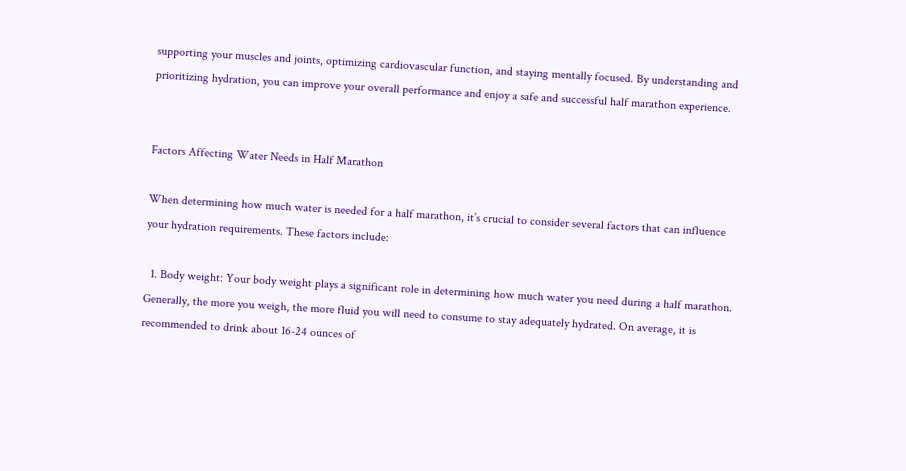supporting your muscles and joints, optimizing cardiovascular function, and staying mentally focused. By understanding and prioritizing hydration, you can improve your overall performance and enjoy a safe and successful half marathon experience.


Factors Affecting Water Needs in Half Marathon

When determining how much water is needed for a half marathon, it’s crucial to consider several factors that can influence your hydration requirements. These factors include:

  1. Body weight: Your body weight plays a significant role in determining how much water you need during a half marathon. Generally, the more you weigh, the more fluid you will need to consume to stay adequately hydrated. On average, it is recommended to drink about 16-24 ounces of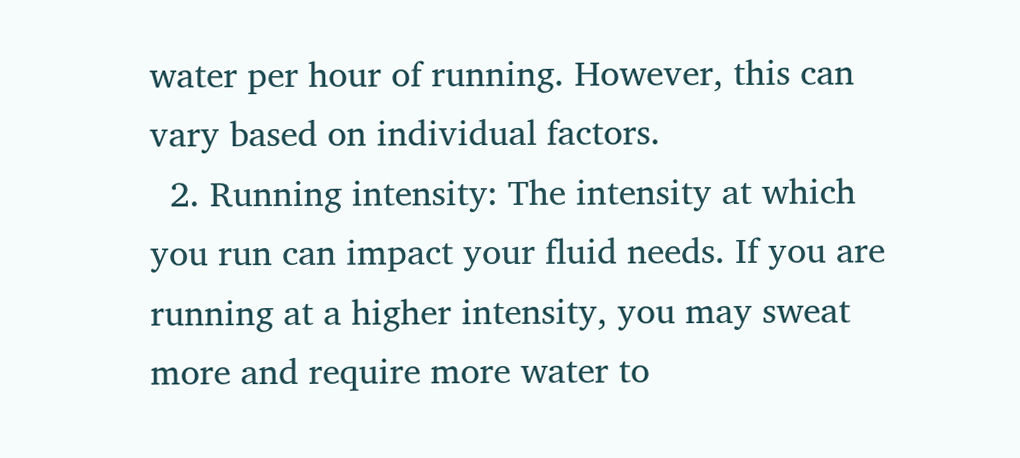water per hour of running. However, this can vary based on individual factors.
  2. Running intensity: The intensity at which you run can impact your fluid needs. If you are running at a higher intensity, you may sweat more and require more water to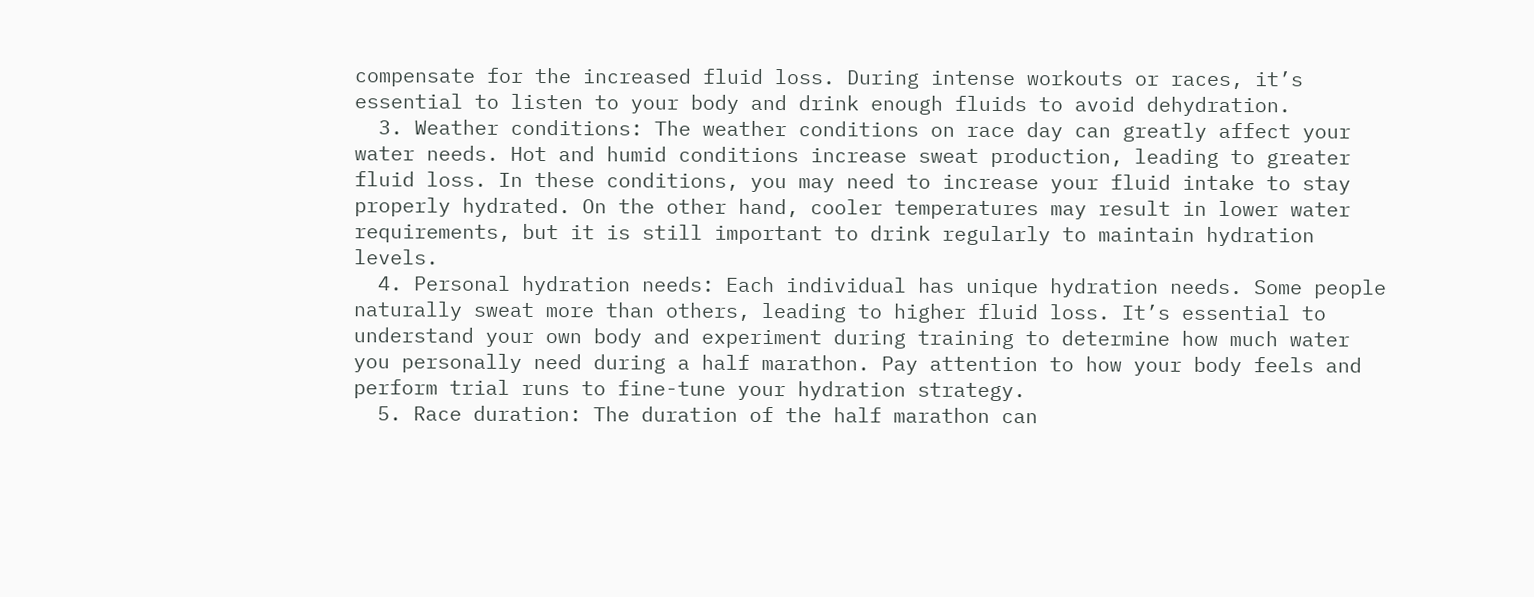compensate for the increased fluid loss. During intense workouts or races, it’s essential to listen to your body and drink enough fluids to avoid dehydration.
  3. Weather conditions: The weather conditions on race day can greatly affect your water needs. Hot and humid conditions increase sweat production, leading to greater fluid loss. In these conditions, you may need to increase your fluid intake to stay properly hydrated. On the other hand, cooler temperatures may result in lower water requirements, but it is still important to drink regularly to maintain hydration levels.
  4. Personal hydration needs: Each individual has unique hydration needs. Some people naturally sweat more than others, leading to higher fluid loss. It’s essential to understand your own body and experiment during training to determine how much water you personally need during a half marathon. Pay attention to how your body feels and perform trial runs to fine-tune your hydration strategy.
  5. Race duration: The duration of the half marathon can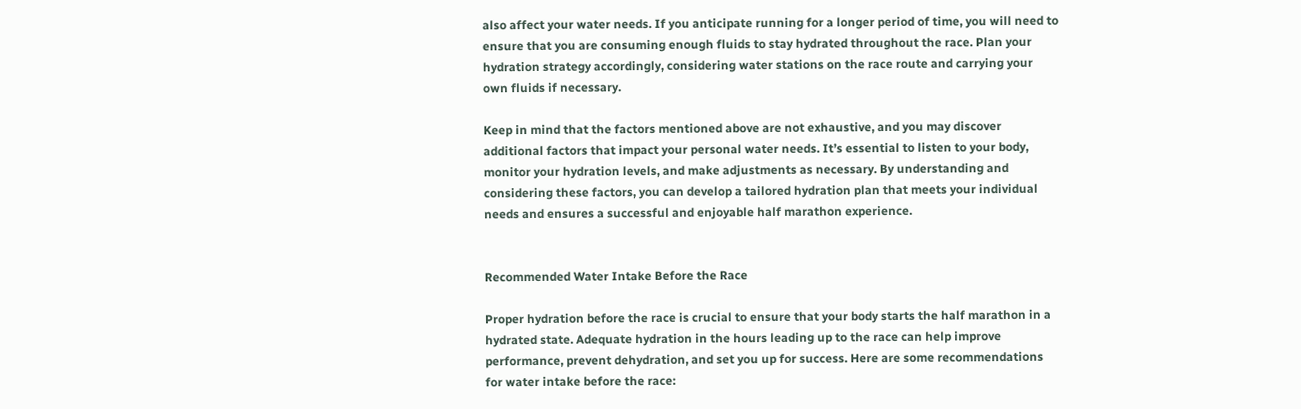also affect your water needs. If you anticipate running for a longer period of time, you will need to ensure that you are consuming enough fluids to stay hydrated throughout the race. Plan your hydration strategy accordingly, considering water stations on the race route and carrying your own fluids if necessary.

Keep in mind that the factors mentioned above are not exhaustive, and you may discover additional factors that impact your personal water needs. It’s essential to listen to your body, monitor your hydration levels, and make adjustments as necessary. By understanding and considering these factors, you can develop a tailored hydration plan that meets your individual needs and ensures a successful and enjoyable half marathon experience.


Recommended Water Intake Before the Race

Proper hydration before the race is crucial to ensure that your body starts the half marathon in a hydrated state. Adequate hydration in the hours leading up to the race can help improve performance, prevent dehydration, and set you up for success. Here are some recommendations for water intake before the race: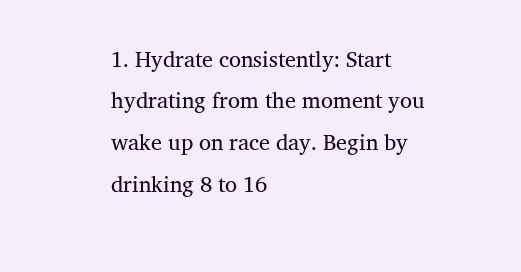1. Hydrate consistently: Start hydrating from the moment you wake up on race day. Begin by drinking 8 to 16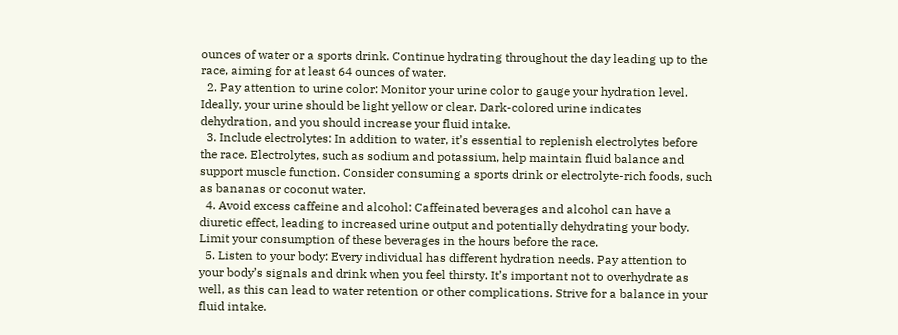ounces of water or a sports drink. Continue hydrating throughout the day leading up to the race, aiming for at least 64 ounces of water.
  2. Pay attention to urine color: Monitor your urine color to gauge your hydration level. Ideally, your urine should be light yellow or clear. Dark-colored urine indicates dehydration, and you should increase your fluid intake.
  3. Include electrolytes: In addition to water, it’s essential to replenish electrolytes before the race. Electrolytes, such as sodium and potassium, help maintain fluid balance and support muscle function. Consider consuming a sports drink or electrolyte-rich foods, such as bananas or coconut water.
  4. Avoid excess caffeine and alcohol: Caffeinated beverages and alcohol can have a diuretic effect, leading to increased urine output and potentially dehydrating your body. Limit your consumption of these beverages in the hours before the race.
  5. Listen to your body: Every individual has different hydration needs. Pay attention to your body’s signals and drink when you feel thirsty. It’s important not to overhydrate as well, as this can lead to water retention or other complications. Strive for a balance in your fluid intake.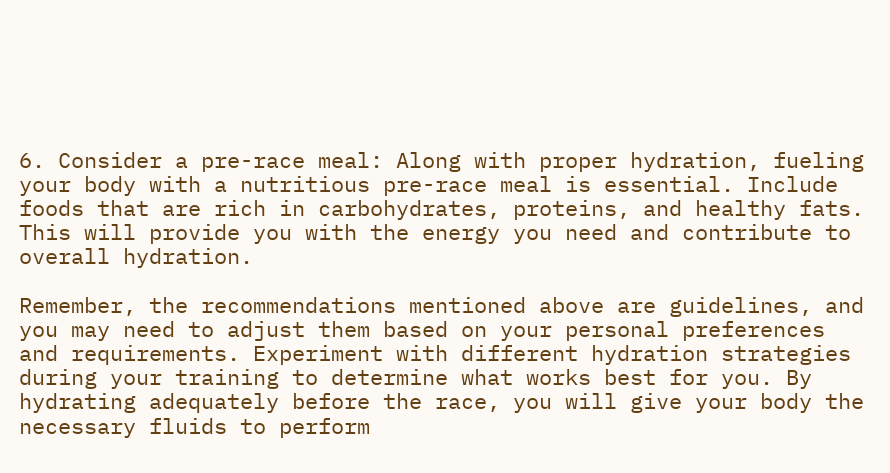6. Consider a pre-race meal: Along with proper hydration, fueling your body with a nutritious pre-race meal is essential. Include foods that are rich in carbohydrates, proteins, and healthy fats. This will provide you with the energy you need and contribute to overall hydration.

Remember, the recommendations mentioned above are guidelines, and you may need to adjust them based on your personal preferences and requirements. Experiment with different hydration strategies during your training to determine what works best for you. By hydrating adequately before the race, you will give your body the necessary fluids to perform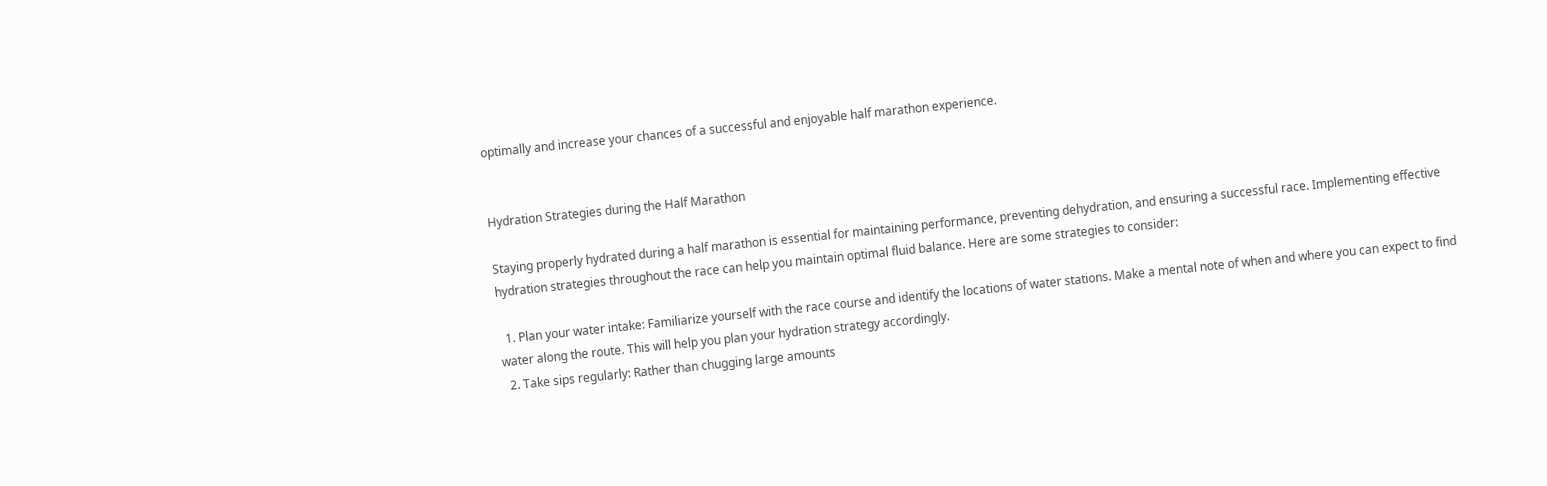optimally and increase your chances of a successful and enjoyable half marathon experience.


Hydration Strategies during the Half Marathon

Staying properly hydrated during a half marathon is essential for maintaining performance, preventing dehydration, and ensuring a successful race. Implementing effective hydration strategies throughout the race can help you maintain optimal fluid balance. Here are some strategies to consider:

  1. Plan your water intake: Familiarize yourself with the race course and identify the locations of water stations. Make a mental note of when and where you can expect to find water along the route. This will help you plan your hydration strategy accordingly.
  2. Take sips regularly: Rather than chugging large amounts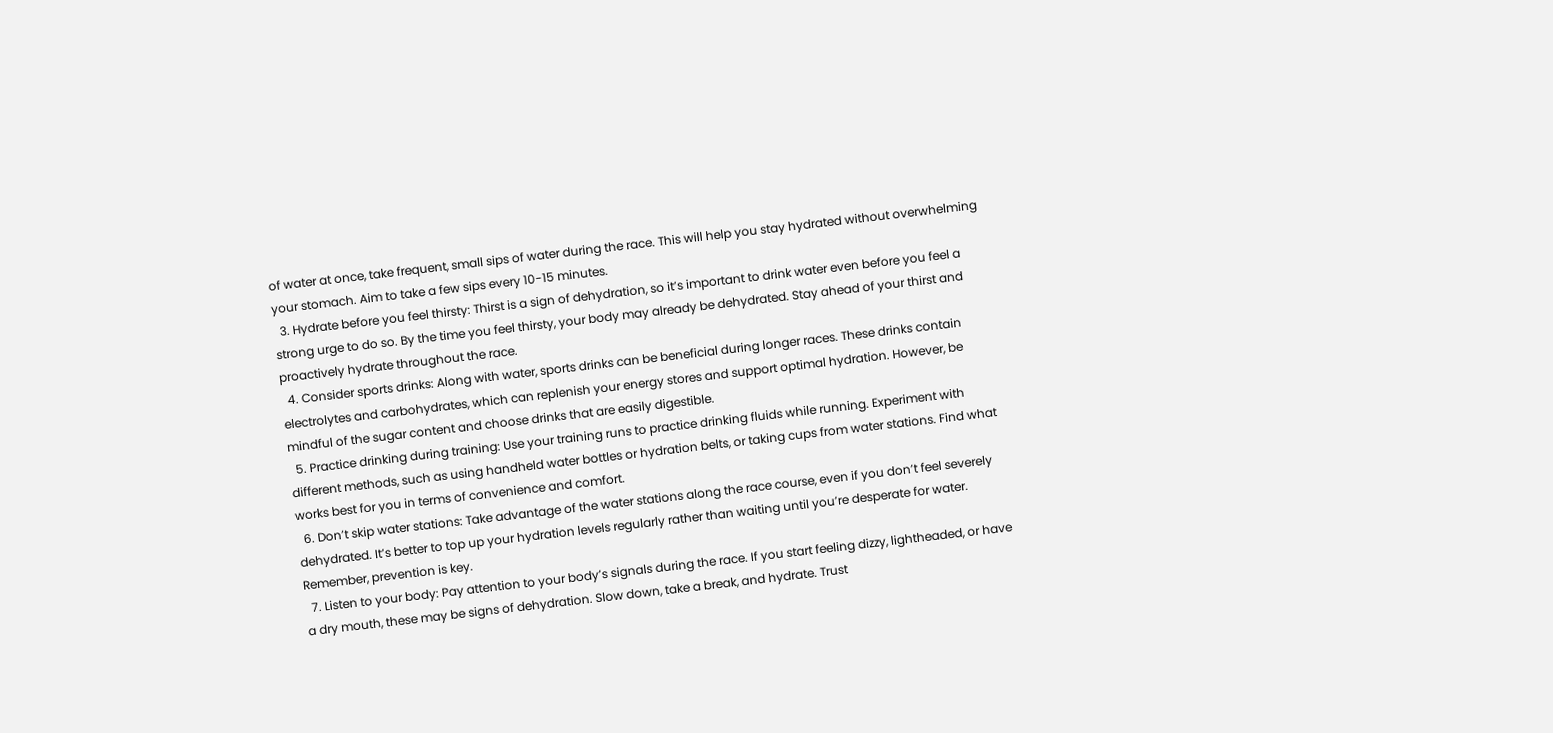of water at once, take frequent, small sips of water during the race. This will help you stay hydrated without overwhelming your stomach. Aim to take a few sips every 10-15 minutes.
  3. Hydrate before you feel thirsty: Thirst is a sign of dehydration, so it’s important to drink water even before you feel a strong urge to do so. By the time you feel thirsty, your body may already be dehydrated. Stay ahead of your thirst and proactively hydrate throughout the race.
  4. Consider sports drinks: Along with water, sports drinks can be beneficial during longer races. These drinks contain electrolytes and carbohydrates, which can replenish your energy stores and support optimal hydration. However, be mindful of the sugar content and choose drinks that are easily digestible.
  5. Practice drinking during training: Use your training runs to practice drinking fluids while running. Experiment with different methods, such as using handheld water bottles or hydration belts, or taking cups from water stations. Find what works best for you in terms of convenience and comfort.
  6. Don’t skip water stations: Take advantage of the water stations along the race course, even if you don’t feel severely dehydrated. It’s better to top up your hydration levels regularly rather than waiting until you’re desperate for water. Remember, prevention is key.
  7. Listen to your body: Pay attention to your body’s signals during the race. If you start feeling dizzy, lightheaded, or have a dry mouth, these may be signs of dehydration. Slow down, take a break, and hydrate. Trust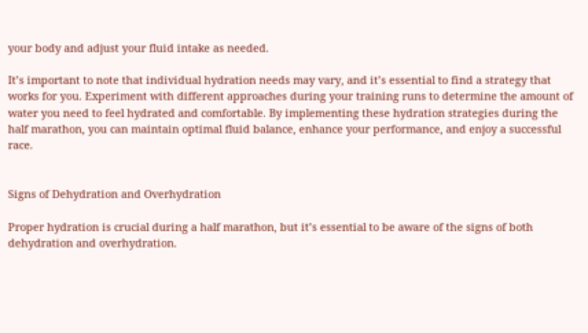your body and adjust your fluid intake as needed.

It’s important to note that individual hydration needs may vary, and it’s essential to find a strategy that works for you. Experiment with different approaches during your training runs to determine the amount of water you need to feel hydrated and comfortable. By implementing these hydration strategies during the half marathon, you can maintain optimal fluid balance, enhance your performance, and enjoy a successful race.


Signs of Dehydration and Overhydration

Proper hydration is crucial during a half marathon, but it’s essential to be aware of the signs of both dehydration and overhydration.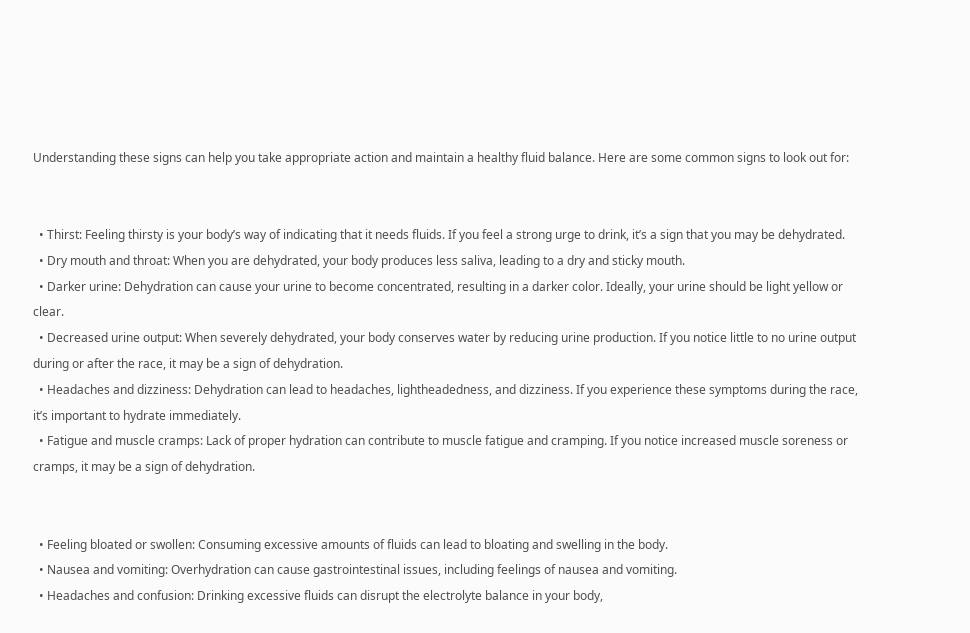Understanding these signs can help you take appropriate action and maintain a healthy fluid balance. Here are some common signs to look out for:


  • Thirst: Feeling thirsty is your body’s way of indicating that it needs fluids. If you feel a strong urge to drink, it’s a sign that you may be dehydrated.
  • Dry mouth and throat: When you are dehydrated, your body produces less saliva, leading to a dry and sticky mouth.
  • Darker urine: Dehydration can cause your urine to become concentrated, resulting in a darker color. Ideally, your urine should be light yellow or clear.
  • Decreased urine output: When severely dehydrated, your body conserves water by reducing urine production. If you notice little to no urine output during or after the race, it may be a sign of dehydration.
  • Headaches and dizziness: Dehydration can lead to headaches, lightheadedness, and dizziness. If you experience these symptoms during the race, it’s important to hydrate immediately.
  • Fatigue and muscle cramps: Lack of proper hydration can contribute to muscle fatigue and cramping. If you notice increased muscle soreness or cramps, it may be a sign of dehydration.


  • Feeling bloated or swollen: Consuming excessive amounts of fluids can lead to bloating and swelling in the body.
  • Nausea and vomiting: Overhydration can cause gastrointestinal issues, including feelings of nausea and vomiting.
  • Headaches and confusion: Drinking excessive fluids can disrupt the electrolyte balance in your body,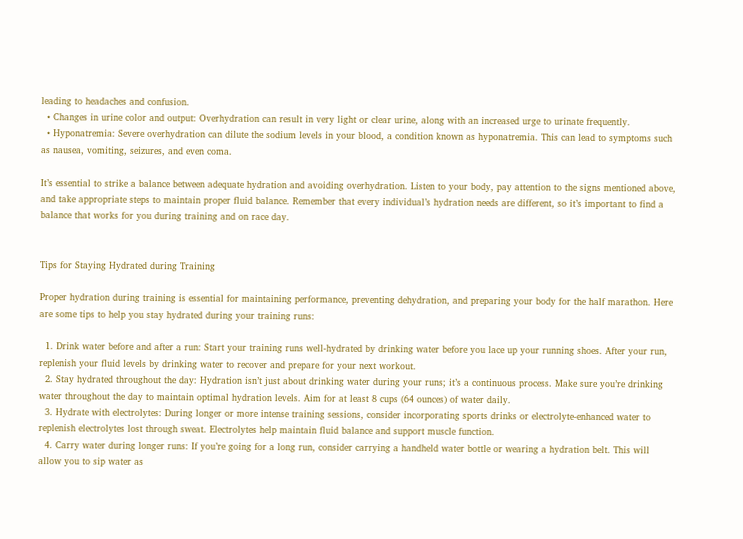leading to headaches and confusion.
  • Changes in urine color and output: Overhydration can result in very light or clear urine, along with an increased urge to urinate frequently.
  • Hyponatremia: Severe overhydration can dilute the sodium levels in your blood, a condition known as hyponatremia. This can lead to symptoms such as nausea, vomiting, seizures, and even coma.

It’s essential to strike a balance between adequate hydration and avoiding overhydration. Listen to your body, pay attention to the signs mentioned above, and take appropriate steps to maintain proper fluid balance. Remember that every individual’s hydration needs are different, so it’s important to find a balance that works for you during training and on race day.


Tips for Staying Hydrated during Training

Proper hydration during training is essential for maintaining performance, preventing dehydration, and preparing your body for the half marathon. Here are some tips to help you stay hydrated during your training runs:

  1. Drink water before and after a run: Start your training runs well-hydrated by drinking water before you lace up your running shoes. After your run, replenish your fluid levels by drinking water to recover and prepare for your next workout.
  2. Stay hydrated throughout the day: Hydration isn’t just about drinking water during your runs; it’s a continuous process. Make sure you’re drinking water throughout the day to maintain optimal hydration levels. Aim for at least 8 cups (64 ounces) of water daily.
  3. Hydrate with electrolytes: During longer or more intense training sessions, consider incorporating sports drinks or electrolyte-enhanced water to replenish electrolytes lost through sweat. Electrolytes help maintain fluid balance and support muscle function.
  4. Carry water during longer runs: If you’re going for a long run, consider carrying a handheld water bottle or wearing a hydration belt. This will allow you to sip water as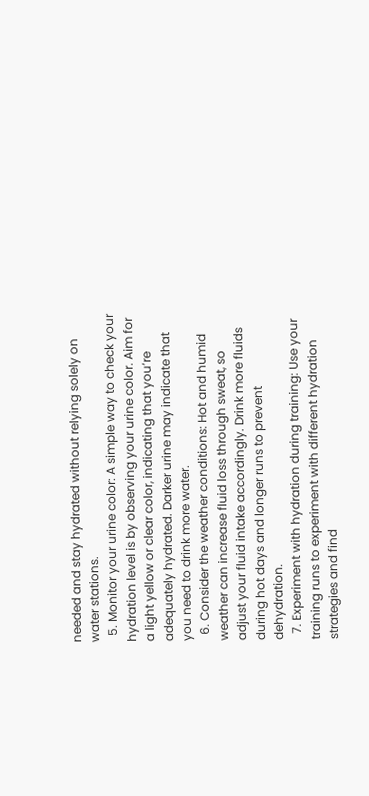needed and stay hydrated without relying solely on water stations.
  5. Monitor your urine color: A simple way to check your hydration level is by observing your urine color. Aim for a light yellow or clear color, indicating that you’re adequately hydrated. Darker urine may indicate that you need to drink more water.
  6. Consider the weather conditions: Hot and humid weather can increase fluid loss through sweat, so adjust your fluid intake accordingly. Drink more fluids during hot days and longer runs to prevent dehydration.
  7. Experiment with hydration during training: Use your training runs to experiment with different hydration strategies and find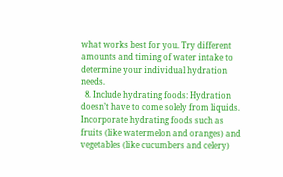what works best for you. Try different amounts and timing of water intake to determine your individual hydration needs.
  8. Include hydrating foods: Hydration doesn’t have to come solely from liquids. Incorporate hydrating foods such as fruits (like watermelon and oranges) and vegetables (like cucumbers and celery)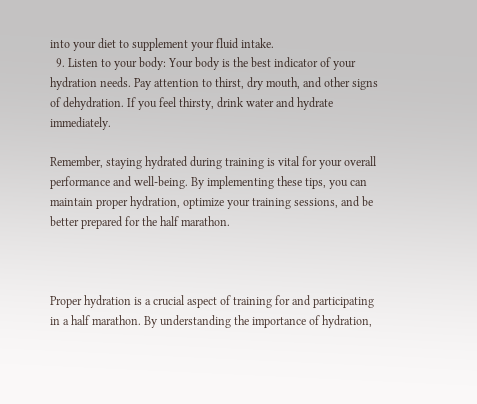into your diet to supplement your fluid intake.
  9. Listen to your body: Your body is the best indicator of your hydration needs. Pay attention to thirst, dry mouth, and other signs of dehydration. If you feel thirsty, drink water and hydrate immediately.

Remember, staying hydrated during training is vital for your overall performance and well-being. By implementing these tips, you can maintain proper hydration, optimize your training sessions, and be better prepared for the half marathon.



Proper hydration is a crucial aspect of training for and participating in a half marathon. By understanding the importance of hydration,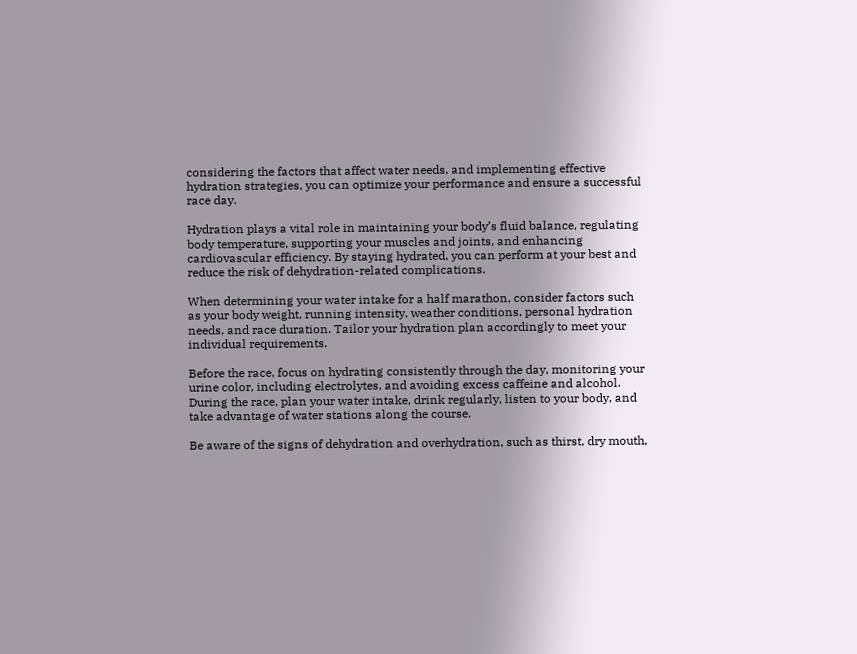considering the factors that affect water needs, and implementing effective hydration strategies, you can optimize your performance and ensure a successful race day.

Hydration plays a vital role in maintaining your body’s fluid balance, regulating body temperature, supporting your muscles and joints, and enhancing cardiovascular efficiency. By staying hydrated, you can perform at your best and reduce the risk of dehydration-related complications.

When determining your water intake for a half marathon, consider factors such as your body weight, running intensity, weather conditions, personal hydration needs, and race duration. Tailor your hydration plan accordingly to meet your individual requirements.

Before the race, focus on hydrating consistently through the day, monitoring your urine color, including electrolytes, and avoiding excess caffeine and alcohol. During the race, plan your water intake, drink regularly, listen to your body, and take advantage of water stations along the course.

Be aware of the signs of dehydration and overhydration, such as thirst, dry mouth,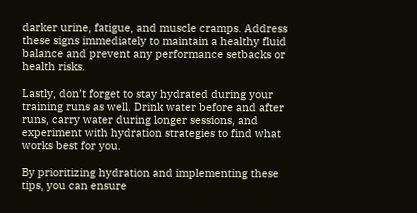darker urine, fatigue, and muscle cramps. Address these signs immediately to maintain a healthy fluid balance and prevent any performance setbacks or health risks.

Lastly, don’t forget to stay hydrated during your training runs as well. Drink water before and after runs, carry water during longer sessions, and experiment with hydration strategies to find what works best for you.

By prioritizing hydration and implementing these tips, you can ensure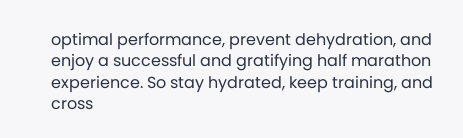optimal performance, prevent dehydration, and enjoy a successful and gratifying half marathon experience. So stay hydrated, keep training, and cross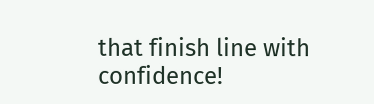that finish line with confidence!